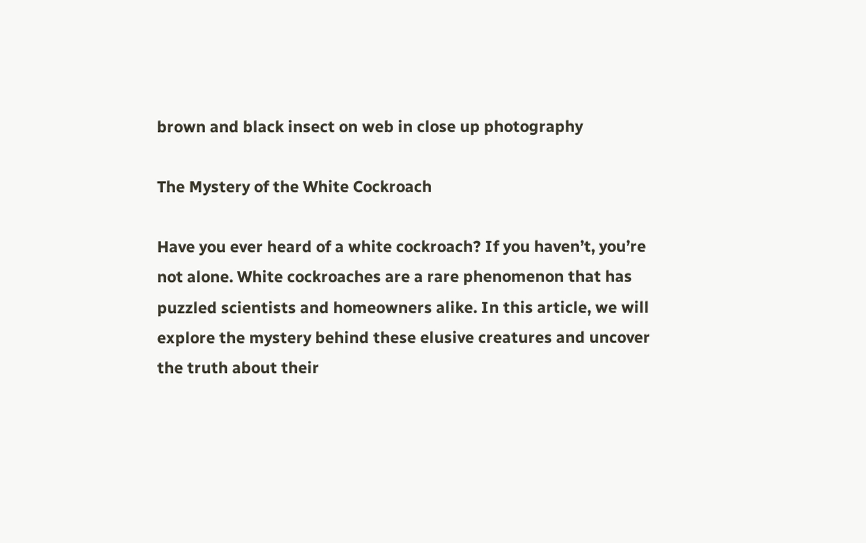brown and black insect on web in close up photography

The Mystery of the White Cockroach

Have you ever heard of a white cockroach? If you haven’t, you’re not alone. White cockroaches are a rare phenomenon that has puzzled scientists and homeowners alike. In this article, we will explore the mystery behind these elusive creatures and uncover the truth about their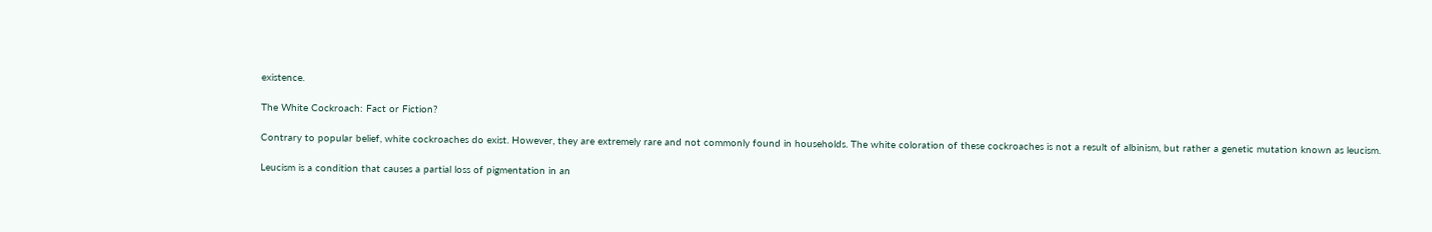existence.

The White Cockroach: Fact or Fiction?

Contrary to popular belief, white cockroaches do exist. However, they are extremely rare and not commonly found in households. The white coloration of these cockroaches is not a result of albinism, but rather a genetic mutation known as leucism.

Leucism is a condition that causes a partial loss of pigmentation in an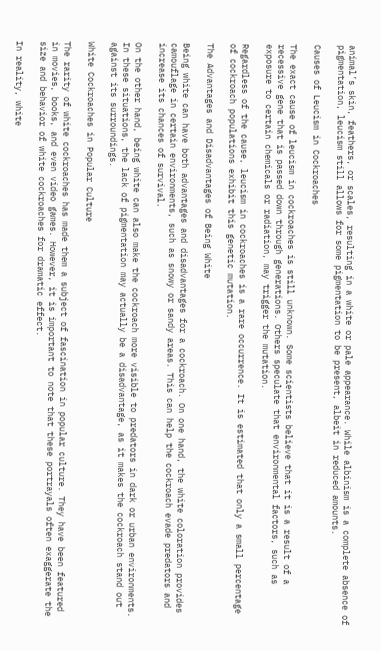animal’s skin, feathers, or scales, resulting in a white or pale appearance. While albinism is a complete absence of pigmentation, leucism still allows for some pigmentation to be present, albeit in reduced amounts.

Causes of Leucism in Cockroaches

The exact cause of leucism in cockroaches is still unknown. Some scientists believe that it is a result of a recessive gene that is passed down through generations. Others speculate that environmental factors, such as exposure to certain chemicals or radiation, may trigger the mutation.

Regardless of the cause, leucism in cockroaches is a rare occurrence. It is estimated that only a small percentage of cockroach populations exhibit this genetic mutation.

The Advantages and Disadvantages of Being White

Being white can have both advantages and disadvantages for a cockroach. On one hand, the white coloration provides camouflage in certain environments, such as snowy or sandy areas. This can help the cockroach evade predators and increase its chances of survival.

On the other hand, being white can also make the cockroach more visible to predators in dark or urban environments. In these situations, the lack of pigmentation may actually be a disadvantage, as it makes the cockroach stand out against its surroundings.

White Cockroaches in Popular Culture

The rarity of white cockroaches has made them a subject of fascination in popular culture. They have been featured in movies, books, and even video games. However, it is important to note that these portrayals often exaggerate the size and behavior of white cockroaches for dramatic effect.

In reality, white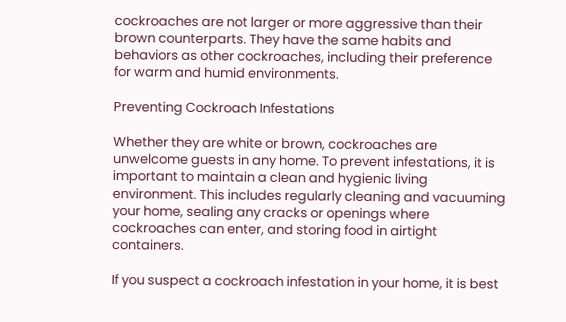cockroaches are not larger or more aggressive than their brown counterparts. They have the same habits and behaviors as other cockroaches, including their preference for warm and humid environments.

Preventing Cockroach Infestations

Whether they are white or brown, cockroaches are unwelcome guests in any home. To prevent infestations, it is important to maintain a clean and hygienic living environment. This includes regularly cleaning and vacuuming your home, sealing any cracks or openings where cockroaches can enter, and storing food in airtight containers.

If you suspect a cockroach infestation in your home, it is best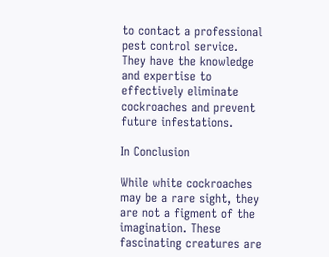to contact a professional pest control service. They have the knowledge and expertise to effectively eliminate cockroaches and prevent future infestations.

In Conclusion

While white cockroaches may be a rare sight, they are not a figment of the imagination. These fascinating creatures are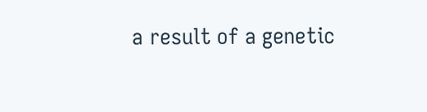a result of a genetic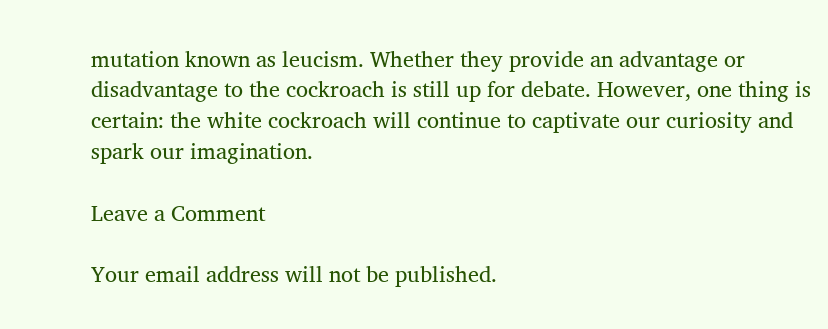mutation known as leucism. Whether they provide an advantage or disadvantage to the cockroach is still up for debate. However, one thing is certain: the white cockroach will continue to captivate our curiosity and spark our imagination.

Leave a Comment

Your email address will not be published.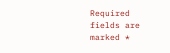Required fields are marked *